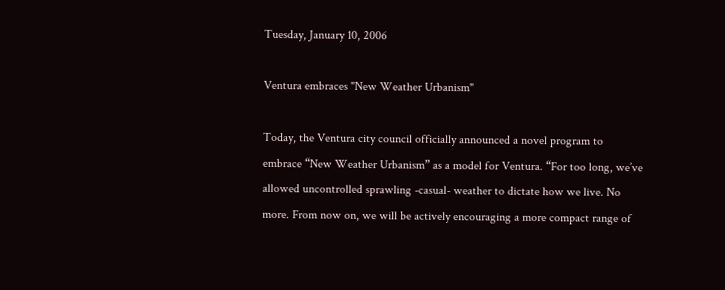Tuesday, January 10, 2006

Ventura embraces "New Weather Urbanism"

Today, the Ventura city council officially announced a novel program to
embrace “New Weather Urbanism” as a model for Ventura. “For too long, we’ve
allowed uncontrolled sprawling -casual- weather to dictate how we live. No
more. From now on, we will be actively encouraging a more compact range of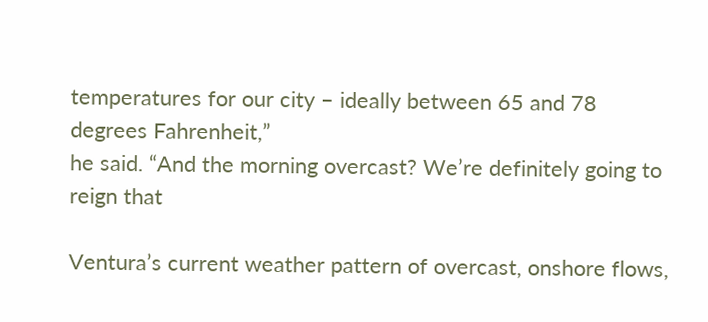temperatures for our city – ideally between 65 and 78 degrees Fahrenheit,”
he said. “And the morning overcast? We’re definitely going to reign that

Ventura’s current weather pattern of overcast, onshore flows,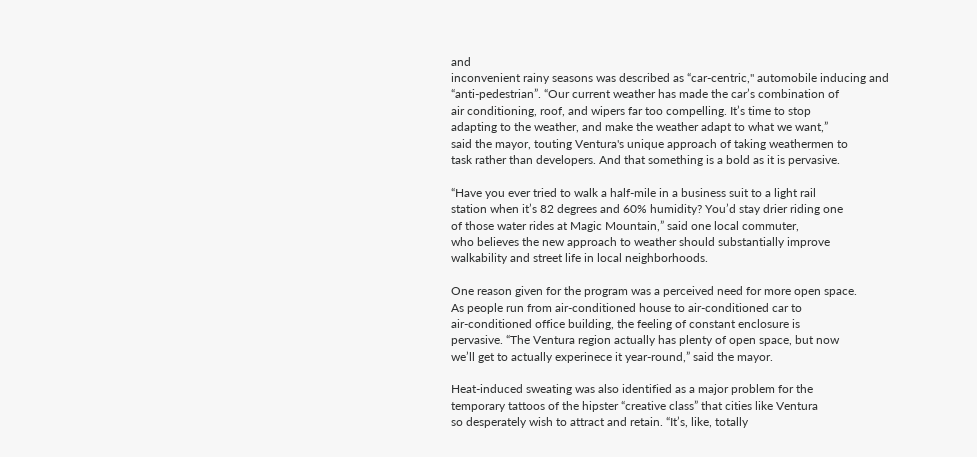and
inconvenient rainy seasons was described as “car-centric," automobile inducing and
“anti-pedestrian”. “Our current weather has made the car’s combination of
air conditioning, roof, and wipers far too compelling. It’s time to stop
adapting to the weather, and make the weather adapt to what we want,”
said the mayor, touting Ventura's unique approach of taking weathermen to
task rather than developers. And that something is a bold as it is pervasive.

“Have you ever tried to walk a half-mile in a business suit to a light rail
station when it’s 82 degrees and 60% humidity? You’d stay drier riding one
of those water rides at Magic Mountain,” said one local commuter,
who believes the new approach to weather should substantially improve
walkability and street life in local neighborhoods.

One reason given for the program was a perceived need for more open space.
As people run from air-conditioned house to air-conditioned car to
air-conditioned office building, the feeling of constant enclosure is
pervasive. “The Ventura region actually has plenty of open space, but now
we’ll get to actually experinece it year-round,” said the mayor.

Heat-induced sweating was also identified as a major problem for the
temporary tattoos of the hipster “creative class” that cities like Ventura
so desperately wish to attract and retain. “It’s, like, totally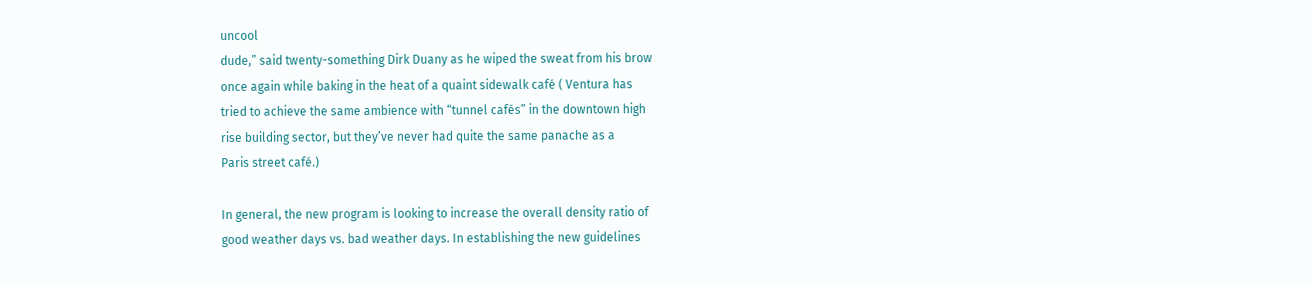uncool
dude,” said twenty-something Dirk Duany as he wiped the sweat from his brow
once again while baking in the heat of a quaint sidewalk café ( Ventura has
tried to achieve the same ambience with “tunnel cafés” in the downtown high
rise building sector, but they’ve never had quite the same panache as a
Paris street café.)

In general, the new program is looking to increase the overall density ratio of
good weather days vs. bad weather days. In establishing the new guidelines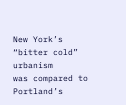New York’s “bitter cold” urbanism
was compared to Portland’s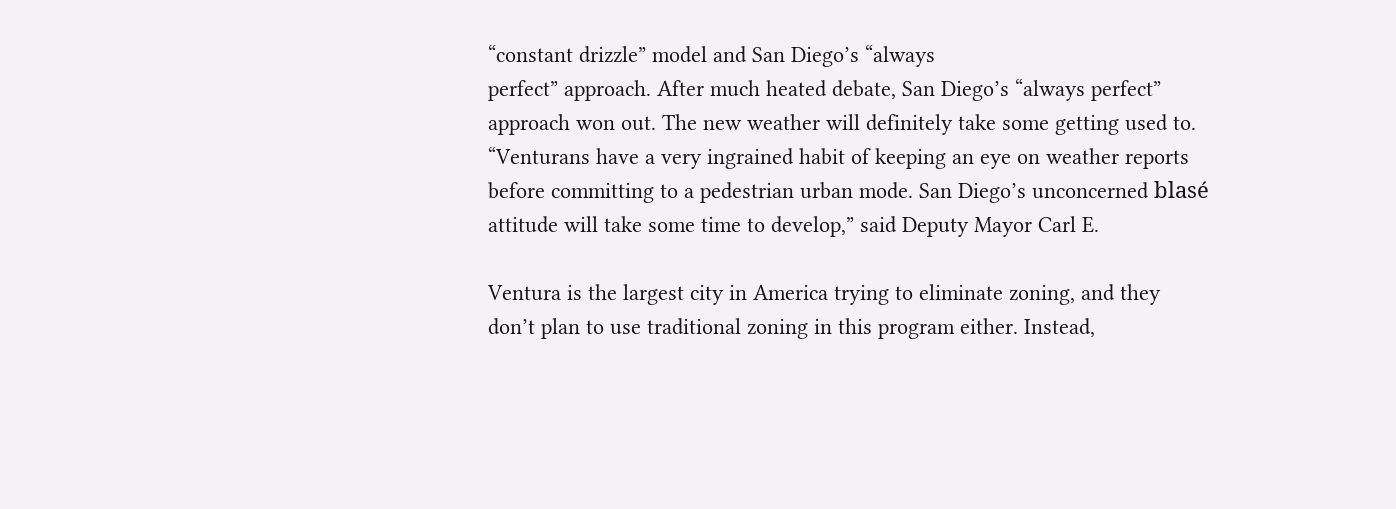“constant drizzle” model and San Diego’s “always
perfect” approach. After much heated debate, San Diego’s “always perfect”
approach won out. The new weather will definitely take some getting used to.
“Venturans have a very ingrained habit of keeping an eye on weather reports
before committing to a pedestrian urban mode. San Diego’s unconcerned blasé
attitude will take some time to develop,” said Deputy Mayor Carl E.

Ventura is the largest city in America trying to eliminate zoning, and they
don’t plan to use traditional zoning in this program either. Instead,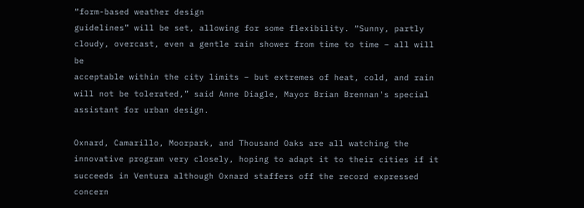“form-based weather design
guidelines” will be set, allowing for some flexibility. “Sunny, partly
cloudy, overcast, even a gentle rain shower from time to time – all will be
acceptable within the city limits – but extremes of heat, cold, and rain
will not be tolerated,” said Anne Diagle, Mayor Brian Brennan's special
assistant for urban design.

Oxnard, Camarillo, Moorpark, and Thousand Oaks are all watching the
innovative program very closely, hoping to adapt it to their cities if it
succeeds in Ventura although Oxnard staffers off the record expressed concern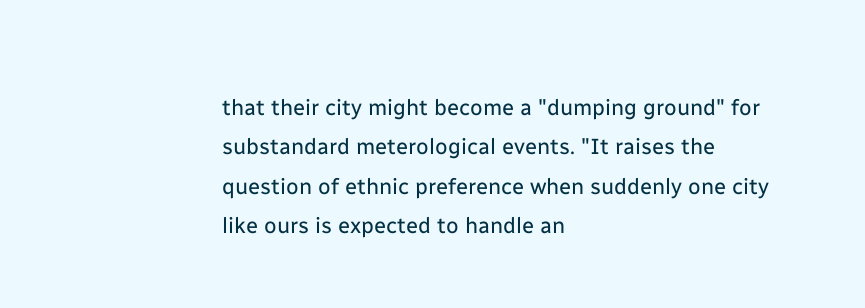that their city might become a "dumping ground" for substandard meterological events. "It raises the question of ethnic preference when suddenly one city like ours is expected to handle an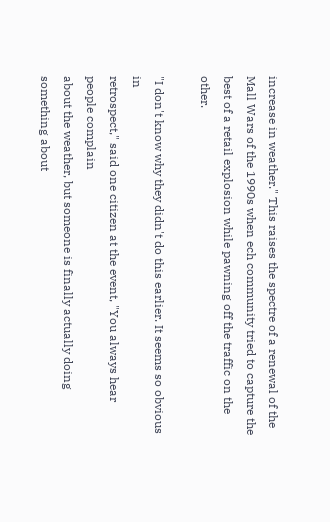increase in weather." This raises the spectre of a renewal of the Mall Wars of the 1990s when ech community tried to capture the best of a retail explosion while pawning off the traffic on the other.

"I don't know why they didn't do this earlier. It seems so obvious in
retrospect," said one citizen at the event, "You always hear people complain
about the weather, but someone is finally actually doing something about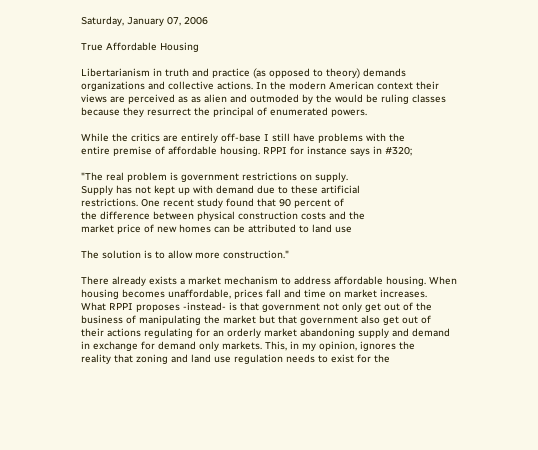Saturday, January 07, 2006

True Affordable Housing

Libertarianism in truth and practice (as opposed to theory) demands
organizations and collective actions. In the modern American context their
views are perceived as as alien and outmoded by the would be ruling classes
because they resurrect the principal of enumerated powers.

While the critics are entirely off-base I still have problems with the
entire premise of affordable housing. RPPI for instance says in #320;

"The real problem is government restrictions on supply.
Supply has not kept up with demand due to these artificial
restrictions. One recent study found that 90 percent of
the difference between physical construction costs and the
market price of new homes can be attributed to land use

The solution is to allow more construction."

There already exists a market mechanism to address affordable housing. When
housing becomes unaffordable, prices fall and time on market increases.
What RPPI proposes -instead- is that government not only get out of the
business of manipulating the market but that government also get out of
their actions regulating for an orderly market abandoning supply and demand
in exchange for demand only markets. This, in my opinion, ignores the
reality that zoning and land use regulation needs to exist for the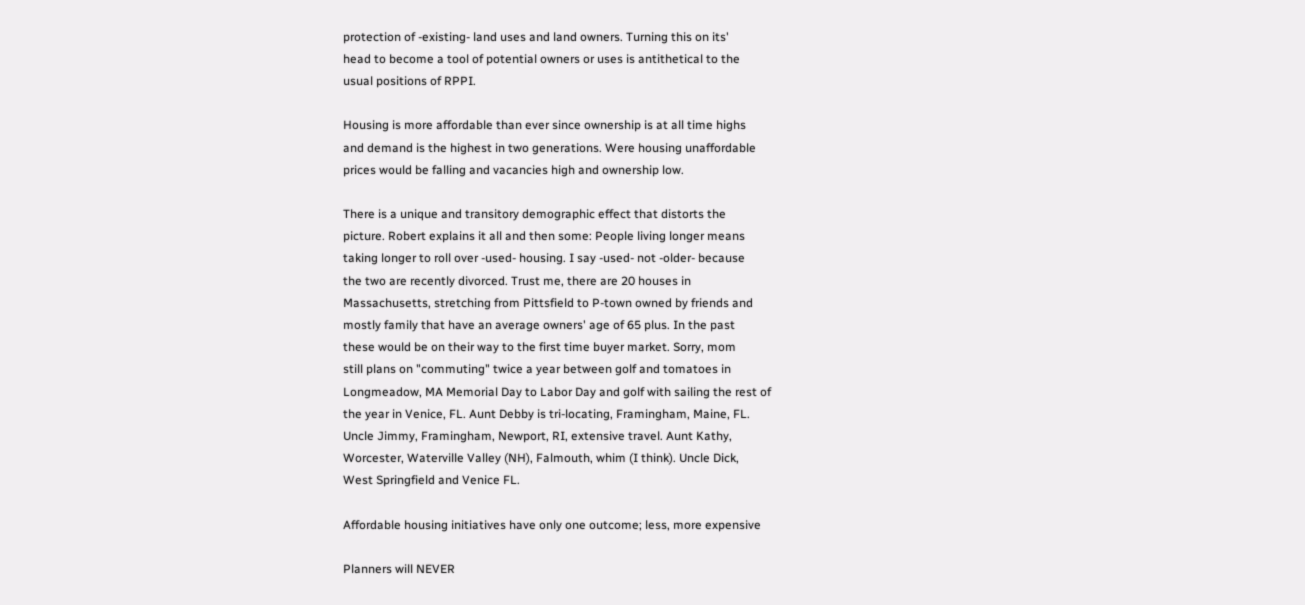protection of -existing- land uses and land owners. Turning this on its'
head to become a tool of potential owners or uses is antithetical to the
usual positions of RPPI.

Housing is more affordable than ever since ownership is at all time highs
and demand is the highest in two generations. Were housing unaffordable
prices would be falling and vacancies high and ownership low.

There is a unique and transitory demographic effect that distorts the
picture. Robert explains it all and then some: People living longer means
taking longer to roll over -used- housing. I say -used- not -older- because
the two are recently divorced. Trust me, there are 20 houses in
Massachusetts, stretching from Pittsfield to P-town owned by friends and
mostly family that have an average owners' age of 65 plus. In the past
these would be on their way to the first time buyer market. Sorry, mom
still plans on "commuting" twice a year between golf and tomatoes in
Longmeadow, MA Memorial Day to Labor Day and golf with sailing the rest of
the year in Venice, FL. Aunt Debby is tri-locating, Framingham, Maine, FL.
Uncle Jimmy, Framingham, Newport, RI, extensive travel. Aunt Kathy,
Worcester, Waterville Valley (NH), Falmouth, whim (I think). Uncle Dick,
West Springfield and Venice FL.

Affordable housing initiatives have only one outcome; less, more expensive

Planners will NEVER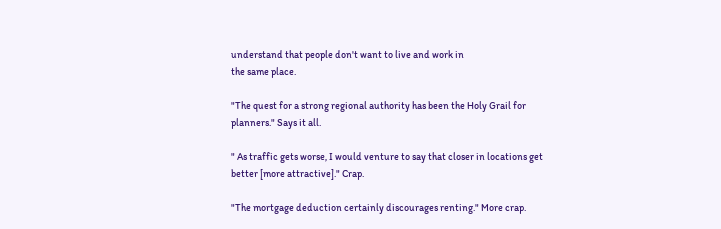understand that people don't want to live and work in
the same place.

"The quest for a strong regional authority has been the Holy Grail for
planners." Says it all.

" As traffic gets worse, I would venture to say that closer in locations get
better [more attractive]." Crap.

"The mortgage deduction certainly discourages renting." More crap.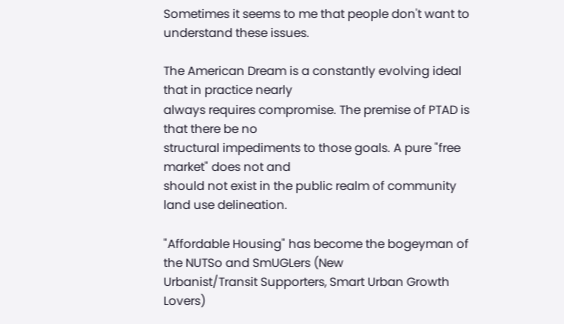Sometimes it seems to me that people don't want to understand these issues.

The American Dream is a constantly evolving ideal that in practice nearly
always requires compromise. The premise of PTAD is that there be no
structural impediments to those goals. A pure "free market" does not and
should not exist in the public realm of community land use delineation.

"Affordable Housing" has become the bogeyman of the NUTSo and SmUGLers (New
Urbanist/Transit Supporters, Smart Urban Growth Lovers)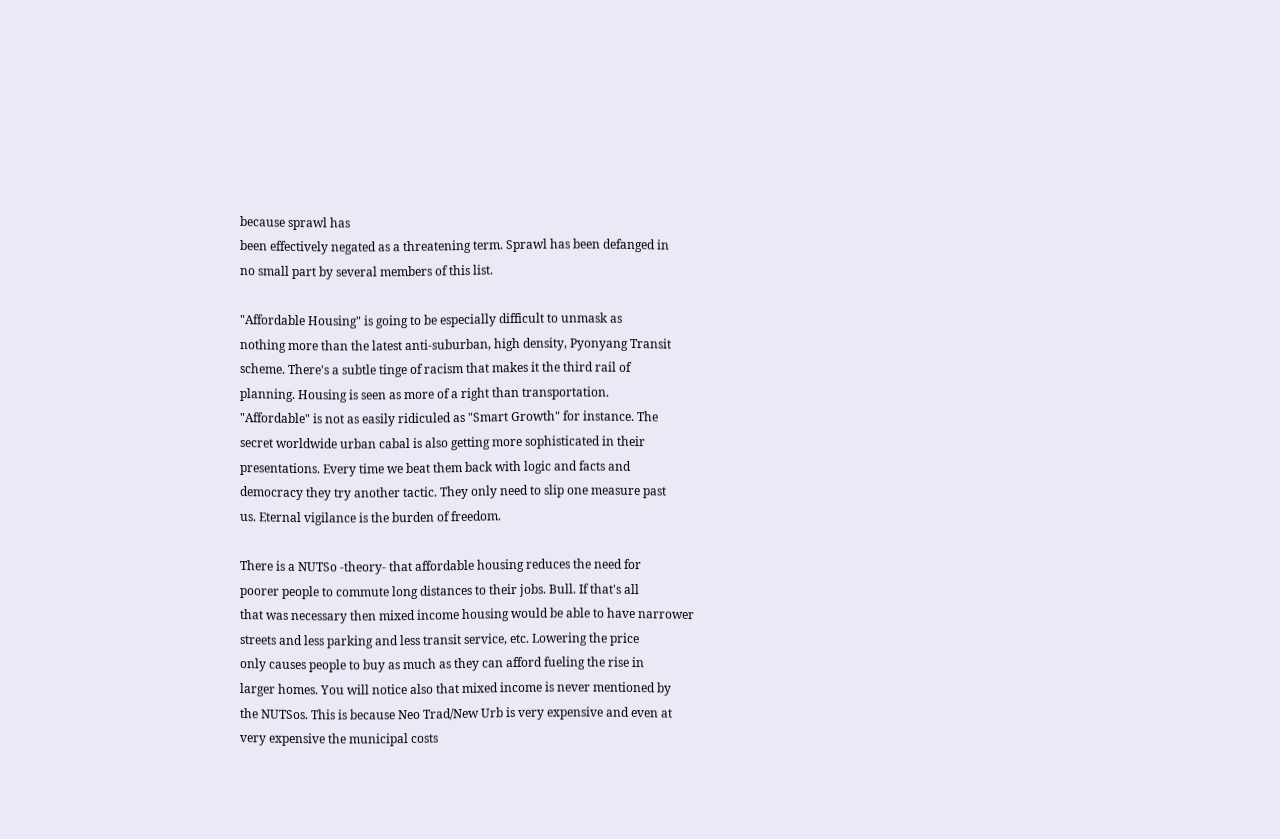because sprawl has
been effectively negated as a threatening term. Sprawl has been defanged in
no small part by several members of this list.

"Affordable Housing" is going to be especially difficult to unmask as
nothing more than the latest anti-suburban, high density, Pyonyang Transit
scheme. There's a subtle tinge of racism that makes it the third rail of
planning. Housing is seen as more of a right than transportation.
"Affordable" is not as easily ridiculed as "Smart Growth" for instance. The
secret worldwide urban cabal is also getting more sophisticated in their
presentations. Every time we beat them back with logic and facts and
democracy they try another tactic. They only need to slip one measure past
us. Eternal vigilance is the burden of freedom.

There is a NUTSo -theory- that affordable housing reduces the need for
poorer people to commute long distances to their jobs. Bull. If that's all
that was necessary then mixed income housing would be able to have narrower
streets and less parking and less transit service, etc. Lowering the price
only causes people to buy as much as they can afford fueling the rise in
larger homes. You will notice also that mixed income is never mentioned by
the NUTSos. This is because Neo Trad/New Urb is very expensive and even at
very expensive the municipal costs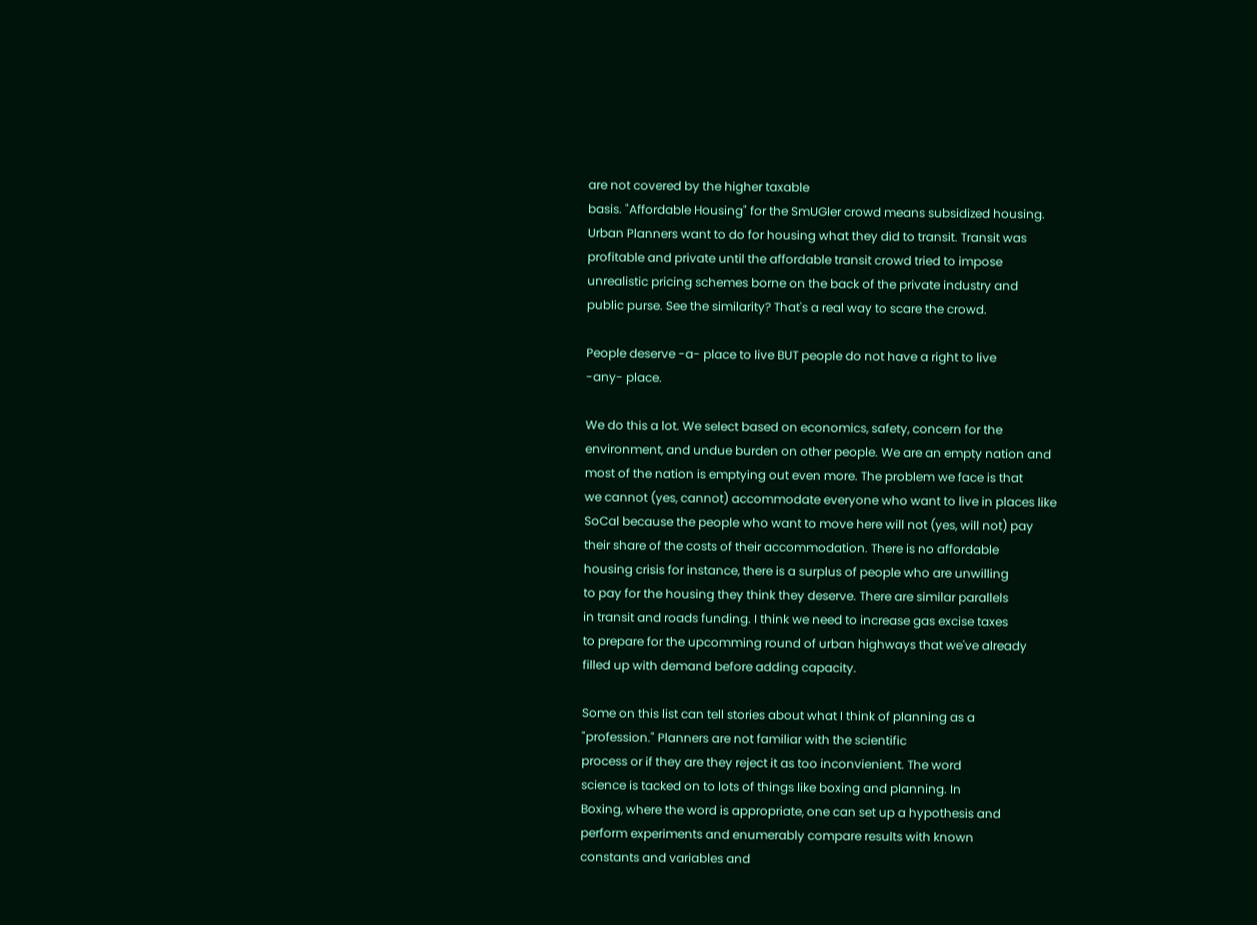are not covered by the higher taxable
basis. "Affordable Housing" for the SmUGler crowd means subsidized housing.
Urban Planners want to do for housing what they did to transit. Transit was
profitable and private until the affordable transit crowd tried to impose
unrealistic pricing schemes borne on the back of the private industry and
public purse. See the similarity? That's a real way to scare the crowd.

People deserve -a- place to live BUT people do not have a right to live
-any- place.

We do this a lot. We select based on economics, safety, concern for the
environment, and undue burden on other people. We are an empty nation and
most of the nation is emptying out even more. The problem we face is that
we cannot (yes, cannot) accommodate everyone who want to live in places like
SoCal because the people who want to move here will not (yes, will not) pay
their share of the costs of their accommodation. There is no affordable
housing crisis for instance, there is a surplus of people who are unwilling
to pay for the housing they think they deserve. There are similar parallels
in transit and roads funding. I think we need to increase gas excise taxes
to prepare for the upcomming round of urban highways that we've already
filled up with demand before adding capacity.

Some on this list can tell stories about what I think of planning as a
"profession." Planners are not familiar with the scientific
process or if they are they reject it as too inconvienient. The word
science is tacked on to lots of things like boxing and planning. In
Boxing, where the word is appropriate, one can set up a hypothesis and
perform experiments and enumerably compare results with known
constants and variables and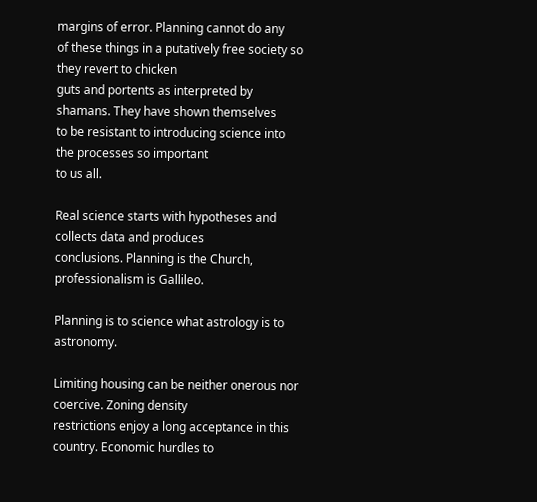margins of error. Planning cannot do any
of these things in a putatively free society so they revert to chicken
guts and portents as interpreted by shamans. They have shown themselves
to be resistant to introducing science into the processes so important
to us all.

Real science starts with hypotheses and collects data and produces
conclusions. Planning is the Church, professionalism is Gallileo.

Planning is to science what astrology is to astronomy.

Limiting housing can be neither onerous nor coercive. Zoning density
restrictions enjoy a long acceptance in this country. Economic hurdles to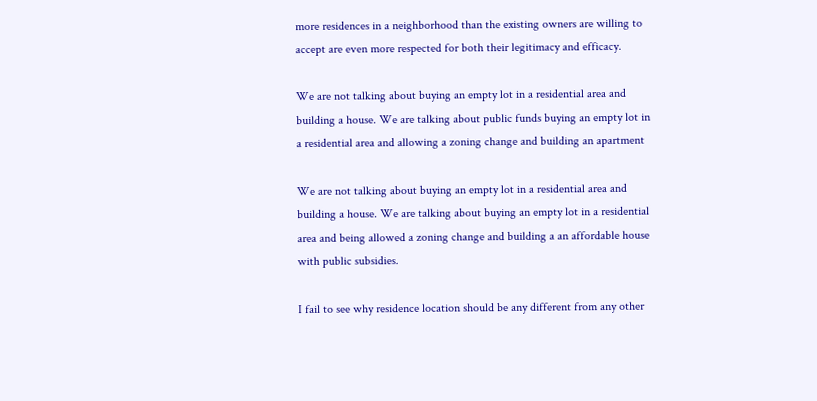more residences in a neighborhood than the existing owners are willing to
accept are even more respected for both their legitimacy and efficacy.

We are not talking about buying an empty lot in a residential area and
building a house. We are talking about public funds buying an empty lot in
a residential area and allowing a zoning change and building an apartment

We are not talking about buying an empty lot in a residential area and
building a house. We are talking about buying an empty lot in a residential
area and being allowed a zoning change and building a an affordable house
with public subsidies.

I fail to see why residence location should be any different from any other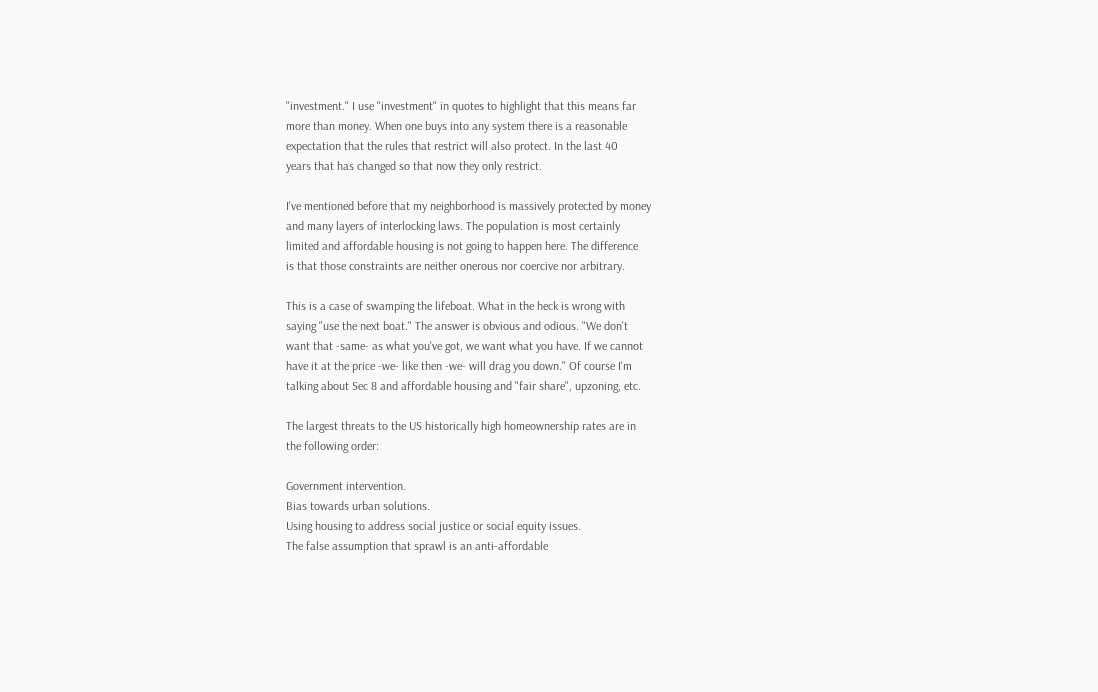"investment." I use "investment" in quotes to highlight that this means far
more than money. When one buys into any system there is a reasonable
expectation that the rules that restrict will also protect. In the last 40
years that has changed so that now they only restrict.

I've mentioned before that my neighborhood is massively protected by money
and many layers of interlocking laws. The population is most certainly
limited and affordable housing is not going to happen here. The difference
is that those constraints are neither onerous nor coercive nor arbitrary.

This is a case of swamping the lifeboat. What in the heck is wrong with
saying "use the next boat." The answer is obvious and odious. "We don't
want that -same- as what you've got, we want what you have. If we cannot
have it at the price -we- like then -we- will drag you down." Of course I'm
talking about Sec 8 and affordable housing and "fair share", upzoning, etc.

The largest threats to the US historically high homeownership rates are in
the following order:

Government intervention.
Bias towards urban solutions.
Using housing to address social justice or social equity issues.
The false assumption that sprawl is an anti-affordable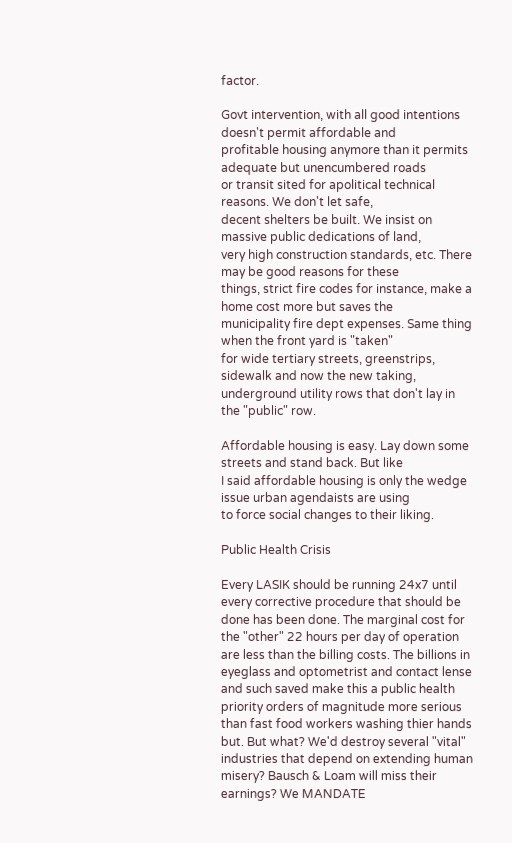factor.

Govt intervention, with all good intentions doesn't permit affordable and
profitable housing anymore than it permits adequate but unencumbered roads
or transit sited for apolitical technical reasons. We don't let safe,
decent shelters be built. We insist on massive public dedications of land,
very high construction standards, etc. There may be good reasons for these
things, strict fire codes for instance, make a home cost more but saves the
municipality fire dept expenses. Same thing when the front yard is "taken"
for wide tertiary streets, greenstrips, sidewalk and now the new taking,
underground utility rows that don't lay in the "public" row.

Affordable housing is easy. Lay down some streets and stand back. But like
I said affordable housing is only the wedge issue urban agendaists are using
to force social changes to their liking.

Public Health Crisis

Every LASIK should be running 24x7 until every corrective procedure that should be done has been done. The marginal cost for the "other" 22 hours per day of operation are less than the billing costs. The billions in eyeglass and optometrist and contact lense and such saved make this a public health priority orders of magnitude more serious than fast food workers washing thier hands but. But what? We'd destroy several "vital" industries that depend on extending human misery? Bausch & Loam will miss their earnings? We MANDATE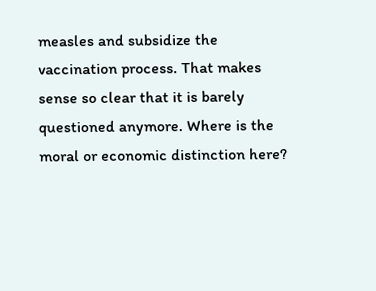measles and subsidize the vaccination process. That makes sense so clear that it is barely questioned anymore. Where is the moral or economic distinction here?